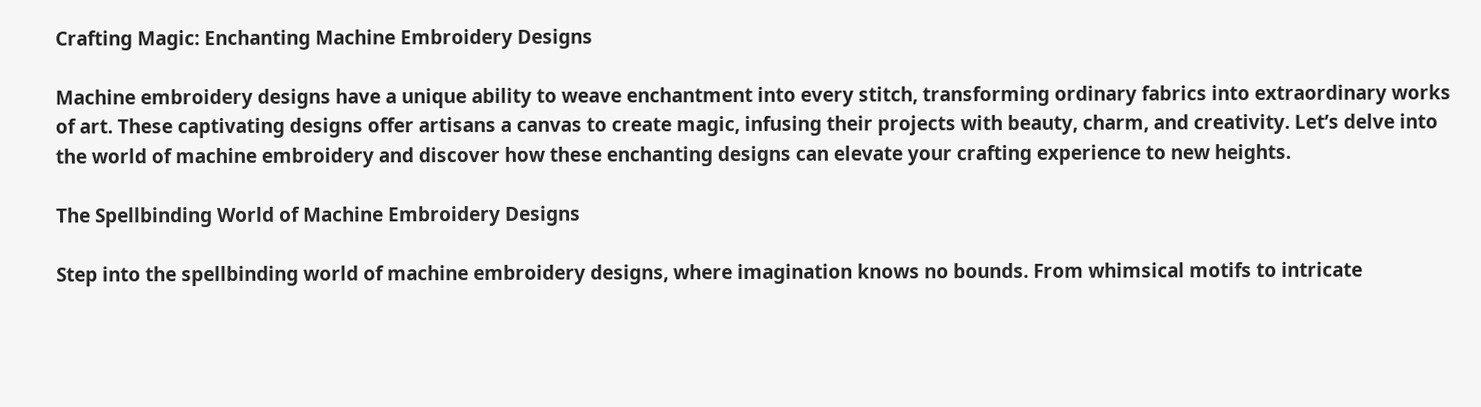Crafting Magic: Enchanting Machine Embroidery Designs

Machine embroidery designs have a unique ability to weave enchantment into every stitch, transforming ordinary fabrics into extraordinary works of art. These captivating designs offer artisans a canvas to create magic, infusing their projects with beauty, charm, and creativity. Let’s delve into the world of machine embroidery and discover how these enchanting designs can elevate your crafting experience to new heights.

The Spellbinding World of Machine Embroidery Designs

Step into the spellbinding world of machine embroidery designs, where imagination knows no bounds. From whimsical motifs to intricate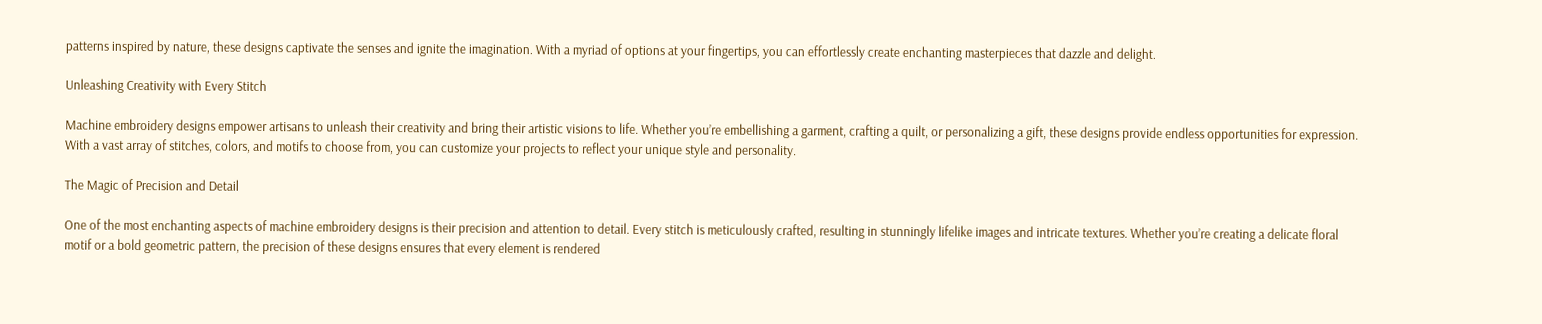patterns inspired by nature, these designs captivate the senses and ignite the imagination. With a myriad of options at your fingertips, you can effortlessly create enchanting masterpieces that dazzle and delight.

Unleashing Creativity with Every Stitch

Machine embroidery designs empower artisans to unleash their creativity and bring their artistic visions to life. Whether you’re embellishing a garment, crafting a quilt, or personalizing a gift, these designs provide endless opportunities for expression. With a vast array of stitches, colors, and motifs to choose from, you can customize your projects to reflect your unique style and personality.

The Magic of Precision and Detail

One of the most enchanting aspects of machine embroidery designs is their precision and attention to detail. Every stitch is meticulously crafted, resulting in stunningly lifelike images and intricate textures. Whether you’re creating a delicate floral motif or a bold geometric pattern, the precision of these designs ensures that every element is rendered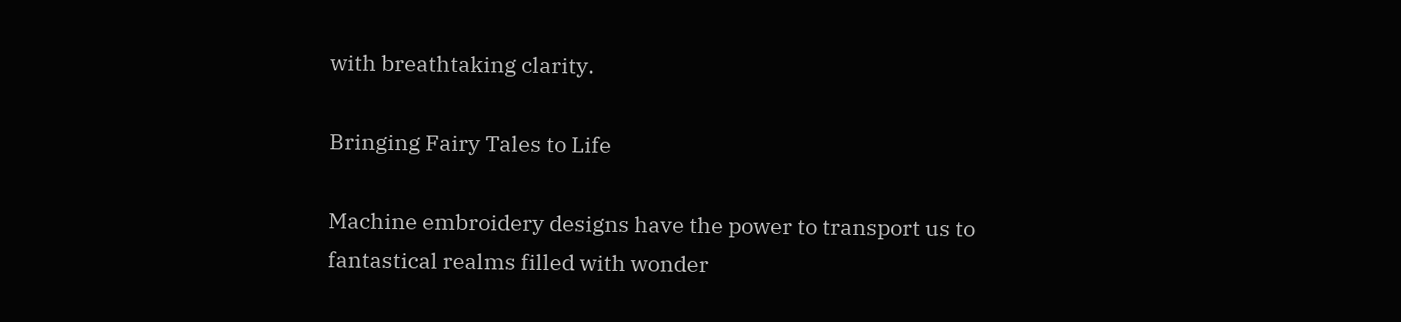with breathtaking clarity.

Bringing Fairy Tales to Life

Machine embroidery designs have the power to transport us to fantastical realms filled with wonder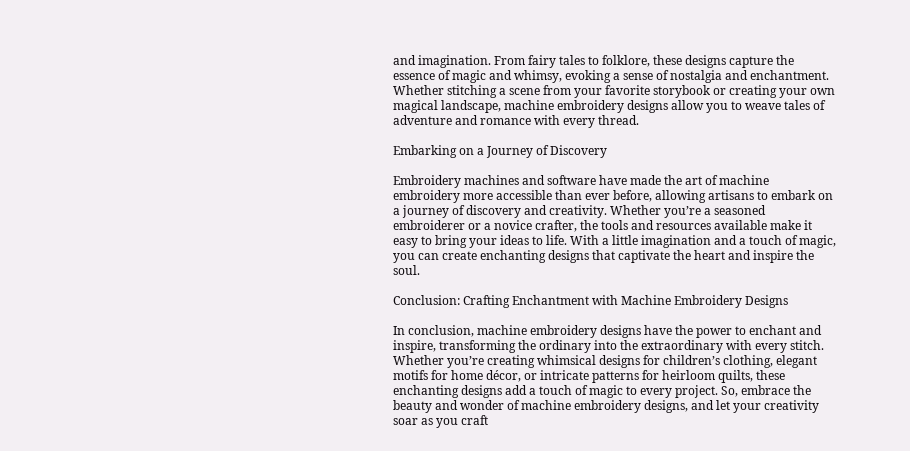and imagination. From fairy tales to folklore, these designs capture the essence of magic and whimsy, evoking a sense of nostalgia and enchantment. Whether stitching a scene from your favorite storybook or creating your own magical landscape, machine embroidery designs allow you to weave tales of adventure and romance with every thread.

Embarking on a Journey of Discovery

Embroidery machines and software have made the art of machine embroidery more accessible than ever before, allowing artisans to embark on a journey of discovery and creativity. Whether you’re a seasoned embroiderer or a novice crafter, the tools and resources available make it easy to bring your ideas to life. With a little imagination and a touch of magic, you can create enchanting designs that captivate the heart and inspire the soul.

Conclusion: Crafting Enchantment with Machine Embroidery Designs

In conclusion, machine embroidery designs have the power to enchant and inspire, transforming the ordinary into the extraordinary with every stitch. Whether you’re creating whimsical designs for children’s clothing, elegant motifs for home décor, or intricate patterns for heirloom quilts, these enchanting designs add a touch of magic to every project. So, embrace the beauty and wonder of machine embroidery designs, and let your creativity soar as you craft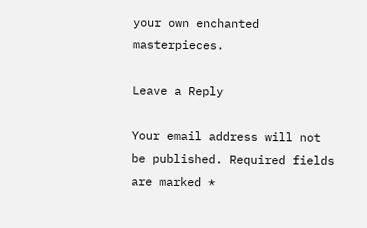your own enchanted masterpieces.

Leave a Reply

Your email address will not be published. Required fields are marked *